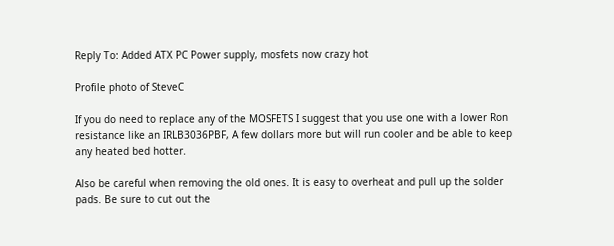Reply To: Added ATX PC Power supply, mosfets now crazy hot

Profile photo of SteveC

If you do need to replace any of the MOSFETS I suggest that you use one with a lower Ron resistance like an IRLB3036PBF, A few dollars more but will run cooler and be able to keep any heated bed hotter.

Also be careful when removing the old ones. It is easy to overheat and pull up the solder pads. Be sure to cut out the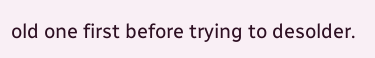old one first before trying to desolder.